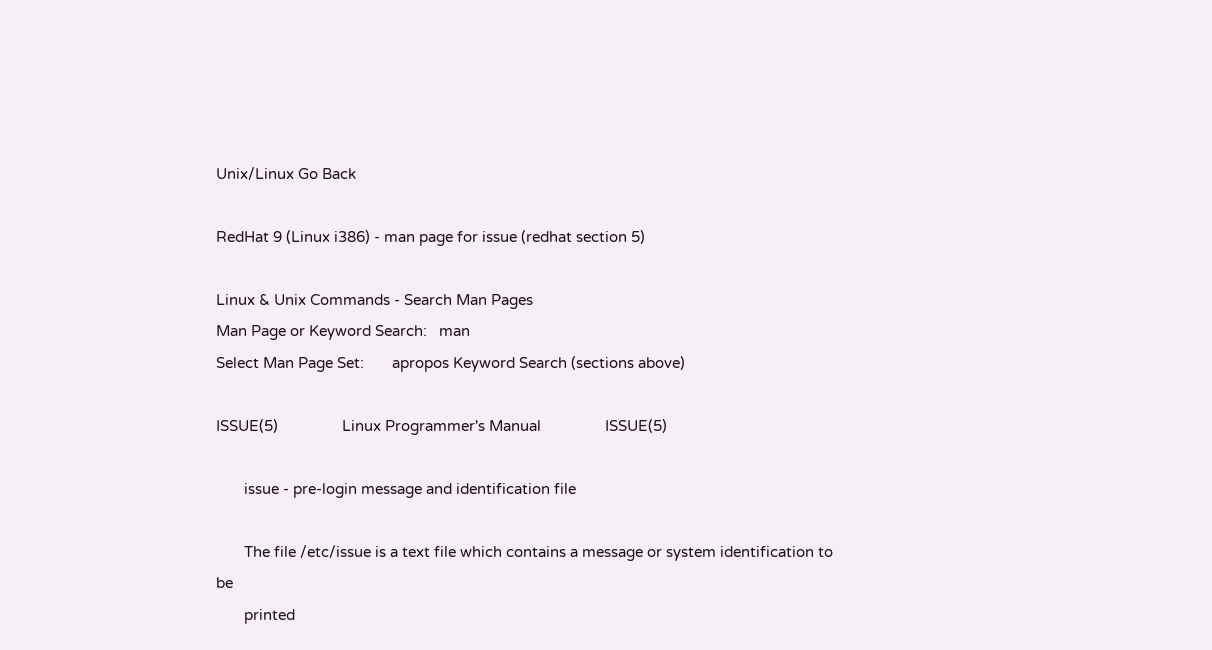Unix/Linux Go Back

RedHat 9 (Linux i386) - man page for issue (redhat section 5)

Linux & Unix Commands - Search Man Pages
Man Page or Keyword Search:   man
Select Man Page Set:       apropos Keyword Search (sections above)

ISSUE(5)                Linux Programmer's Manual                ISSUE(5)

       issue - pre-login message and identification file

       The file /etc/issue is a text file which contains a message or system identification to be
       printed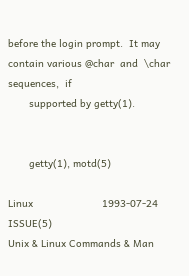before the login prompt.  It may contain various @char  and  \char  sequences,  if
       supported by getty(1).


       getty(1), motd(5)

Linux                       1993-07-24                   ISSUE(5)
Unix & Linux Commands & Man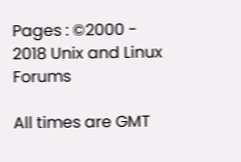Pages : ©2000 - 2018 Unix and Linux Forums

All times are GMT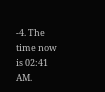-4. The time now is 02:41 AM.